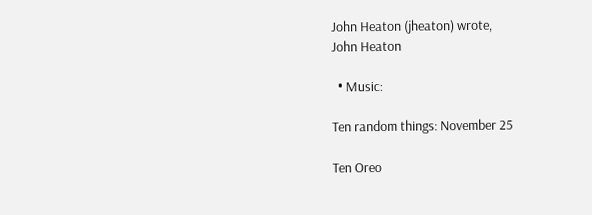John Heaton (jheaton) wrote,
John Heaton

  • Music:

Ten random things: November 25

Ten Oreo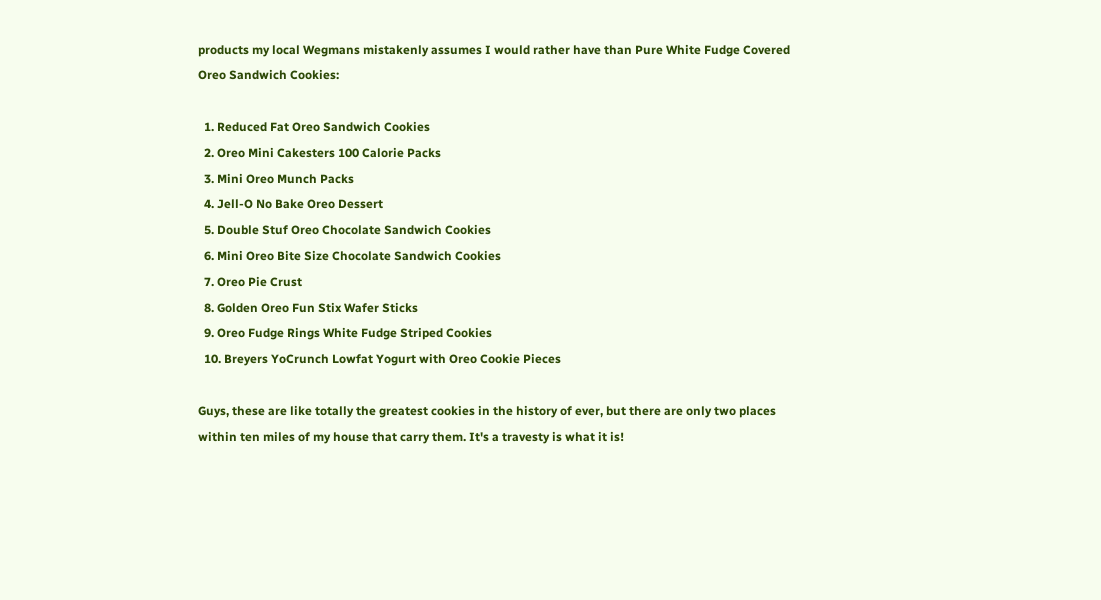products my local Wegmans mistakenly assumes I would rather have than Pure White Fudge Covered Oreo Sandwich Cookies:

  1. Reduced Fat Oreo Sandwich Cookies
  2. Oreo Mini Cakesters 100 Calorie Packs
  3. Mini Oreo Munch Packs
  4. Jell-O No Bake Oreo Dessert
  5. Double Stuf Oreo Chocolate Sandwich Cookies
  6. Mini Oreo Bite Size Chocolate Sandwich Cookies
  7. Oreo Pie Crust
  8. Golden Oreo Fun Stix Wafer Sticks
  9. Oreo Fudge Rings White Fudge Striped Cookies
  10. Breyers YoCrunch Lowfat Yogurt with Oreo Cookie Pieces

Guys, these are like totally the greatest cookies in the history of ever, but there are only two places within ten miles of my house that carry them. It's a travesty is what it is!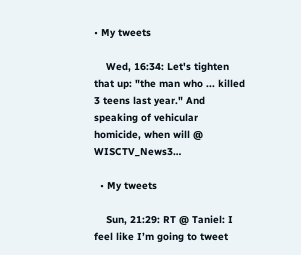• My tweets

    Wed, 16:34: Let's tighten that up: "the man who ... killed 3 teens last year." And speaking of vehicular homicide, when will @ WISCTV_News3…

  • My tweets

    Sun, 21:29: RT @ Taniel: I feel like I’m going to tweet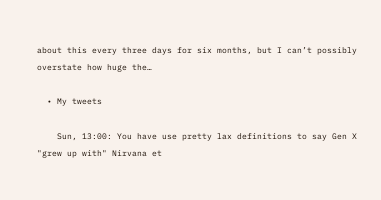about this every three days for six months, but I can’t possibly overstate how huge the…

  • My tweets

    Sun, 13:00: You have use pretty lax definitions to say Gen X "grew up with" Nirvana et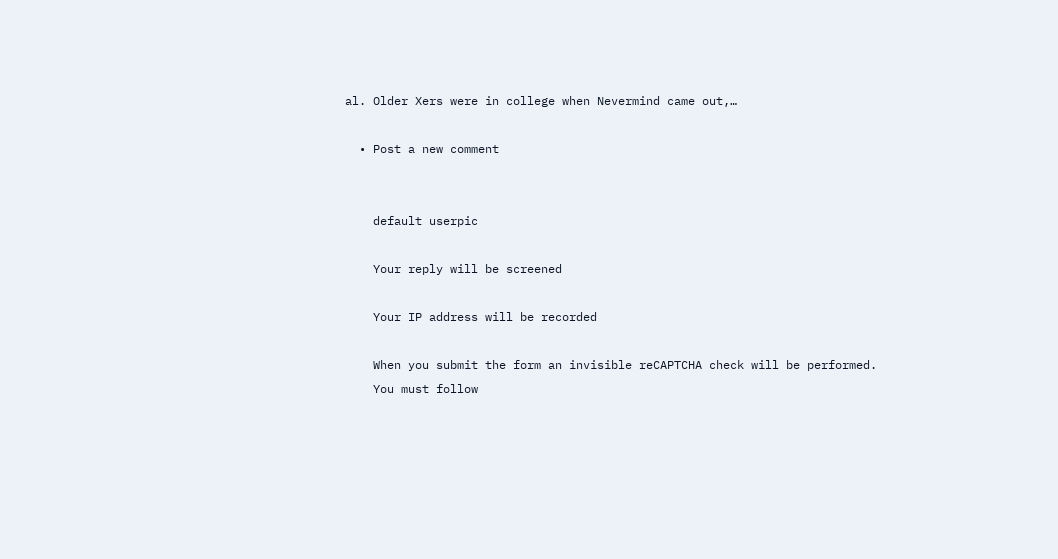al. Older Xers were in college when Nevermind came out,…

  • Post a new comment


    default userpic

    Your reply will be screened

    Your IP address will be recorded

    When you submit the form an invisible reCAPTCHA check will be performed.
    You must follow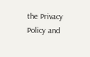the Privacy Policy and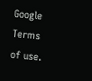Google Terms of use.